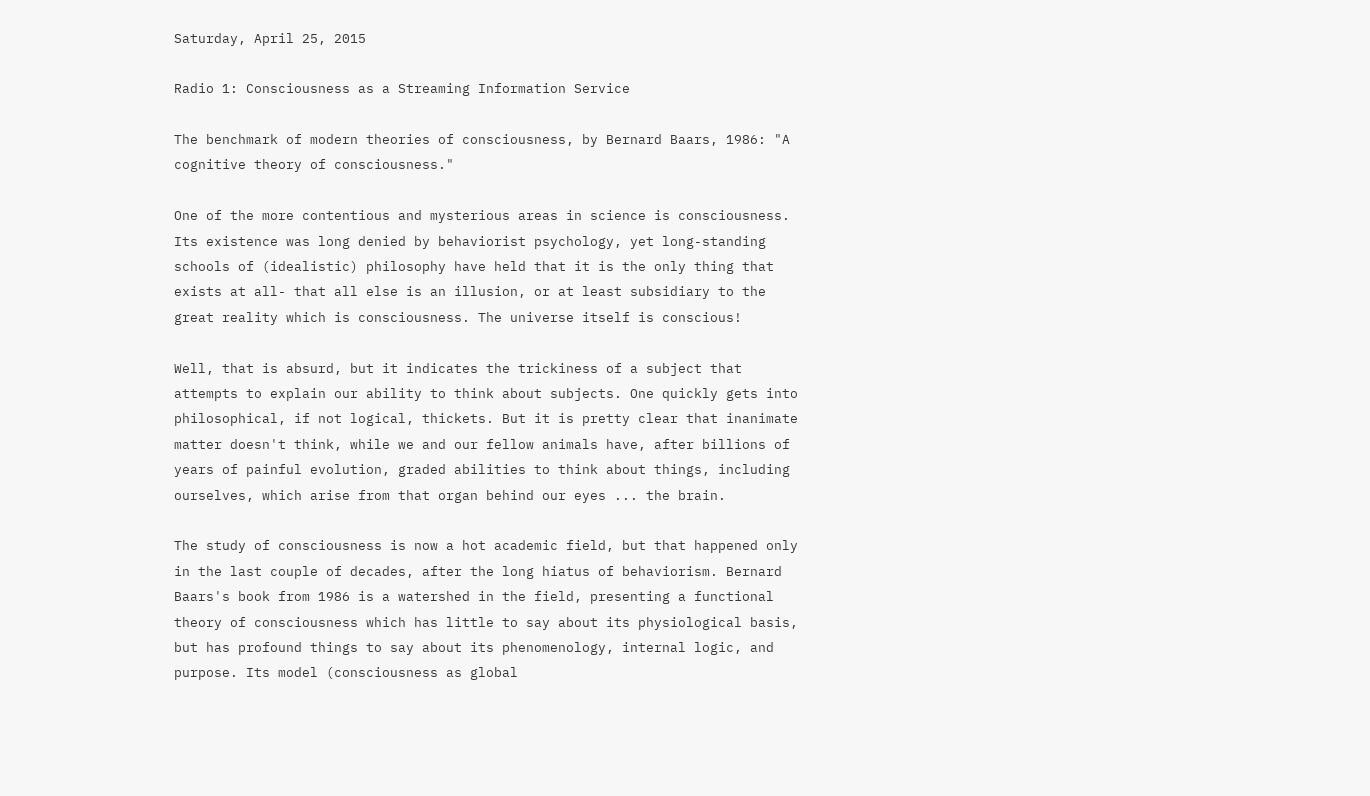Saturday, April 25, 2015

Radio 1: Consciousness as a Streaming Information Service

The benchmark of modern theories of consciousness, by Bernard Baars, 1986: "A cognitive theory of consciousness."

One of the more contentious and mysterious areas in science is consciousness. Its existence was long denied by behaviorist psychology, yet long-standing schools of (idealistic) philosophy have held that it is the only thing that exists at all- that all else is an illusion, or at least subsidiary to the great reality which is consciousness. The universe itself is conscious!

Well, that is absurd, but it indicates the trickiness of a subject that attempts to explain our ability to think about subjects. One quickly gets into philosophical, if not logical, thickets. But it is pretty clear that inanimate matter doesn't think, while we and our fellow animals have, after billions of years of painful evolution, graded abilities to think about things, including ourselves, which arise from that organ behind our eyes ... the brain.

The study of consciousness is now a hot academic field, but that happened only in the last couple of decades, after the long hiatus of behaviorism. Bernard Baars's book from 1986 is a watershed in the field, presenting a functional theory of consciousness which has little to say about its physiological basis, but has profound things to say about its phenomenology, internal logic, and purpose. Its model (consciousness as global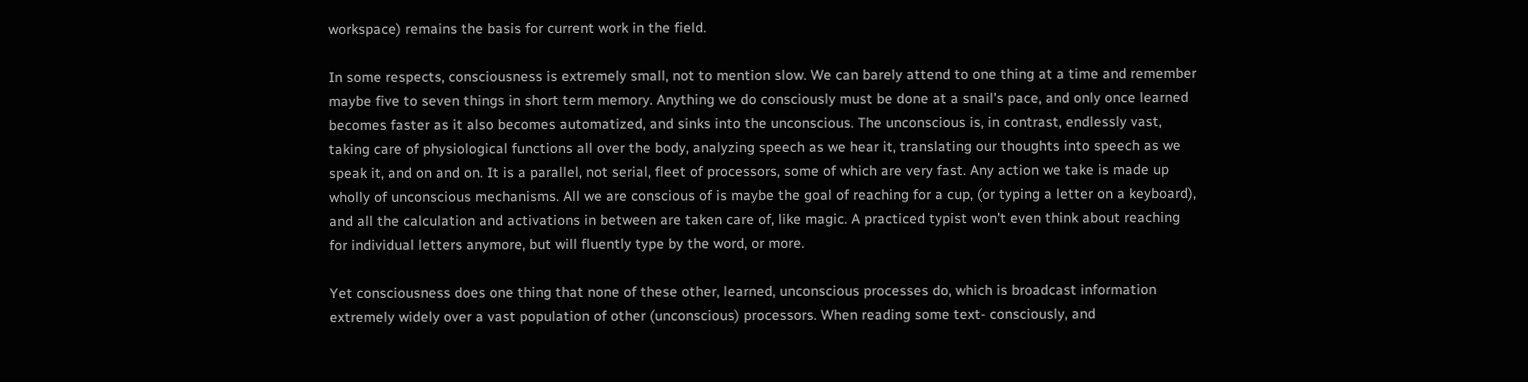workspace) remains the basis for current work in the field.

In some respects, consciousness is extremely small, not to mention slow. We can barely attend to one thing at a time and remember maybe five to seven things in short term memory. Anything we do consciously must be done at a snail's pace, and only once learned becomes faster as it also becomes automatized, and sinks into the unconscious. The unconscious is, in contrast, endlessly vast, taking care of physiological functions all over the body, analyzing speech as we hear it, translating our thoughts into speech as we speak it, and on and on. It is a parallel, not serial, fleet of processors, some of which are very fast. Any action we take is made up wholly of unconscious mechanisms. All we are conscious of is maybe the goal of reaching for a cup, (or typing a letter on a keyboard), and all the calculation and activations in between are taken care of, like magic. A practiced typist won't even think about reaching for individual letters anymore, but will fluently type by the word, or more.

Yet consciousness does one thing that none of these other, learned, unconscious processes do, which is broadcast information extremely widely over a vast population of other (unconscious) processors. When reading some text- consciously, and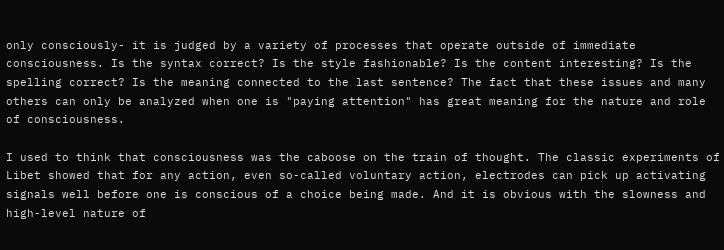only consciously- it is judged by a variety of processes that operate outside of immediate consciousness. Is the syntax correct? Is the style fashionable? Is the content interesting? Is the spelling correct? Is the meaning connected to the last sentence? The fact that these issues and many others can only be analyzed when one is "paying attention" has great meaning for the nature and role of consciousness.

I used to think that consciousness was the caboose on the train of thought. The classic experiments of Libet showed that for any action, even so-called voluntary action, electrodes can pick up activating signals well before one is conscious of a choice being made. And it is obvious with the slowness and high-level nature of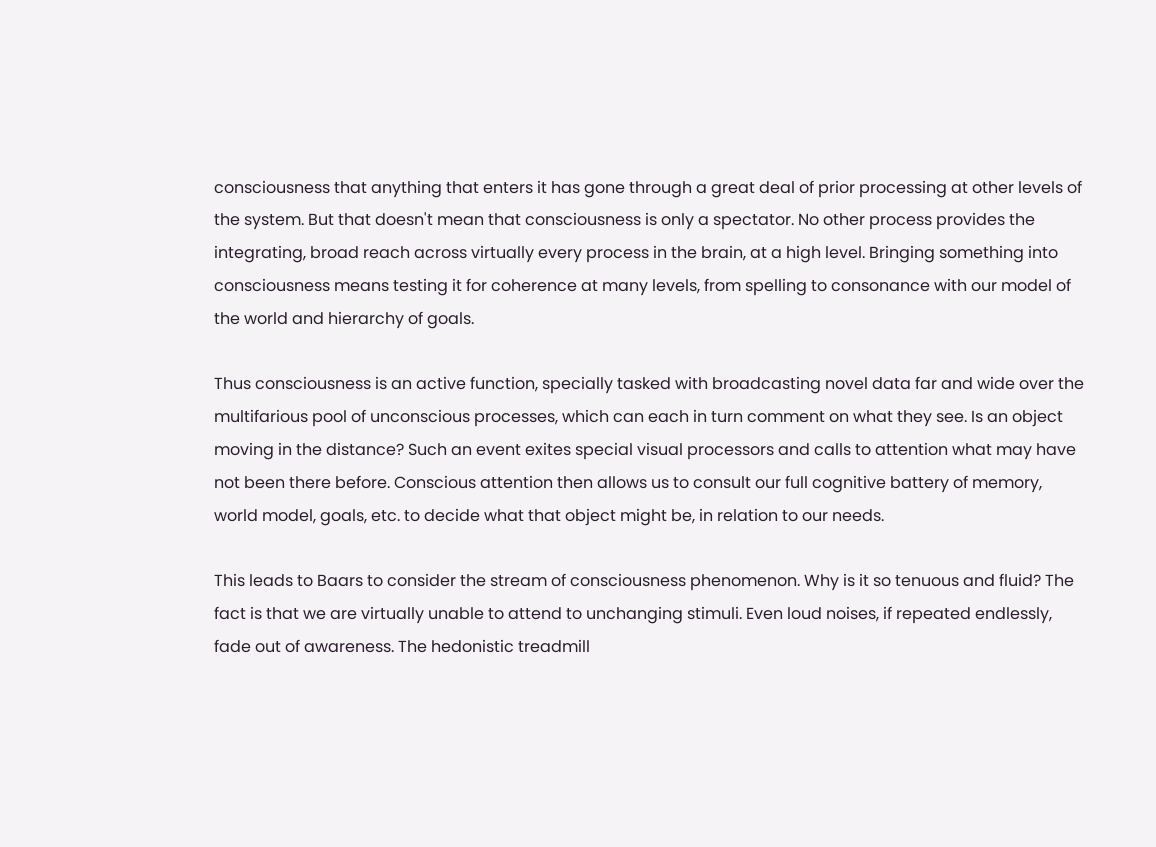consciousness that anything that enters it has gone through a great deal of prior processing at other levels of the system. But that doesn't mean that consciousness is only a spectator. No other process provides the integrating, broad reach across virtually every process in the brain, at a high level. Bringing something into consciousness means testing it for coherence at many levels, from spelling to consonance with our model of the world and hierarchy of goals.

Thus consciousness is an active function, specially tasked with broadcasting novel data far and wide over the multifarious pool of unconscious processes, which can each in turn comment on what they see. Is an object moving in the distance? Such an event exites special visual processors and calls to attention what may have not been there before. Conscious attention then allows us to consult our full cognitive battery of memory, world model, goals, etc. to decide what that object might be, in relation to our needs.

This leads to Baars to consider the stream of consciousness phenomenon. Why is it so tenuous and fluid? The fact is that we are virtually unable to attend to unchanging stimuli. Even loud noises, if repeated endlessly, fade out of awareness. The hedonistic treadmill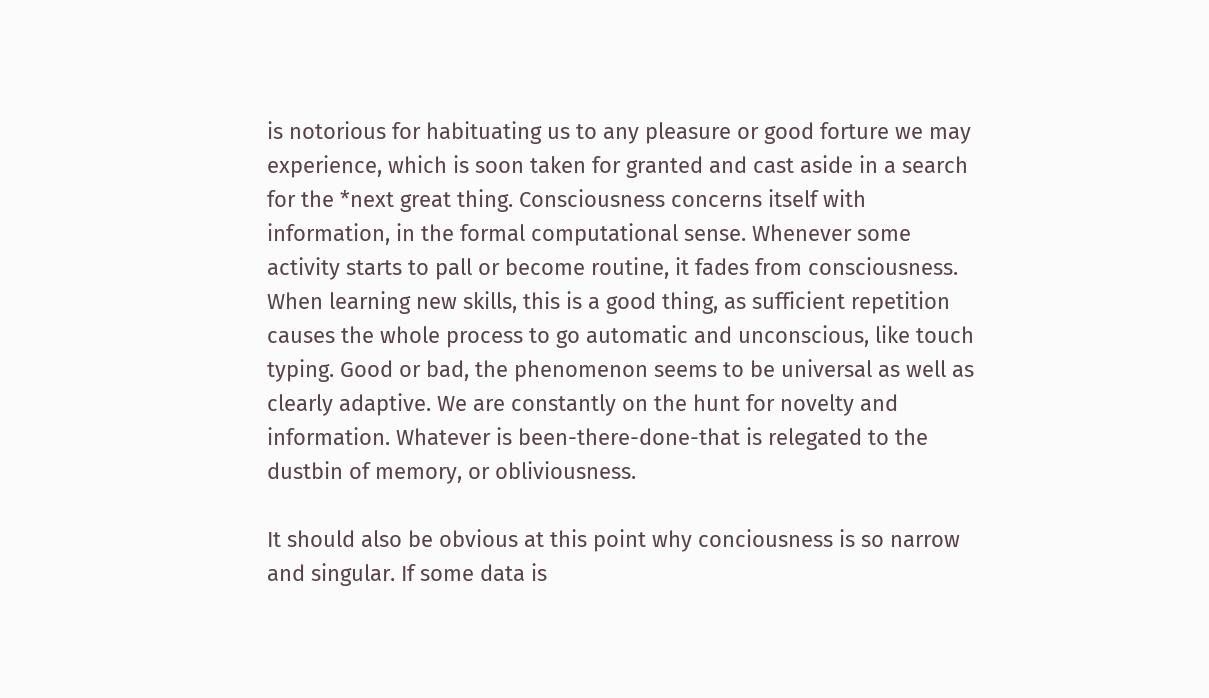is notorious for habituating us to any pleasure or good forture we may experience, which is soon taken for granted and cast aside in a search for the *next great thing. Consciousness concerns itself with information, in the formal computational sense. Whenever some activity starts to pall or become routine, it fades from consciousness. When learning new skills, this is a good thing, as sufficient repetition causes the whole process to go automatic and unconscious, like touch typing. Good or bad, the phenomenon seems to be universal as well as clearly adaptive. We are constantly on the hunt for novelty and information. Whatever is been-there-done-that is relegated to the dustbin of memory, or obliviousness.

It should also be obvious at this point why conciousness is so narrow and singular. If some data is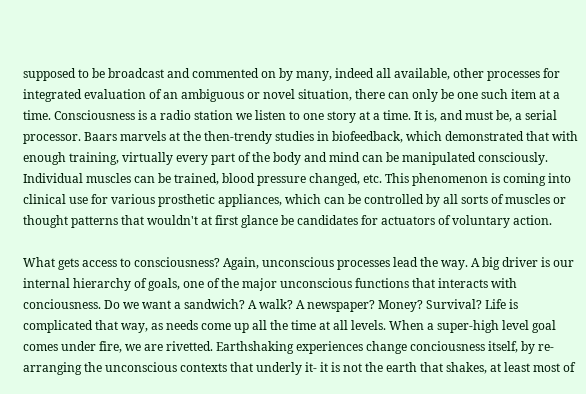supposed to be broadcast and commented on by many, indeed all available, other processes for integrated evaluation of an ambiguous or novel situation, there can only be one such item at a time. Consciousness is a radio station we listen to one story at a time. It is, and must be, a serial processor. Baars marvels at the then-trendy studies in biofeedback, which demonstrated that with enough training, virtually every part of the body and mind can be manipulated consciously. Individual muscles can be trained, blood pressure changed, etc. This phenomenon is coming into clinical use for various prosthetic appliances, which can be controlled by all sorts of muscles or thought patterns that wouldn't at first glance be candidates for actuators of voluntary action.

What gets access to consciousness? Again, unconscious processes lead the way. A big driver is our internal hierarchy of goals, one of the major unconscious functions that interacts with conciousness. Do we want a sandwich? A walk? A newspaper? Money? Survival? Life is complicated that way, as needs come up all the time at all levels. When a super-high level goal comes under fire, we are rivetted. Earthshaking experiences change conciousness itself, by re-arranging the unconscious contexts that underly it- it is not the earth that shakes, at least most of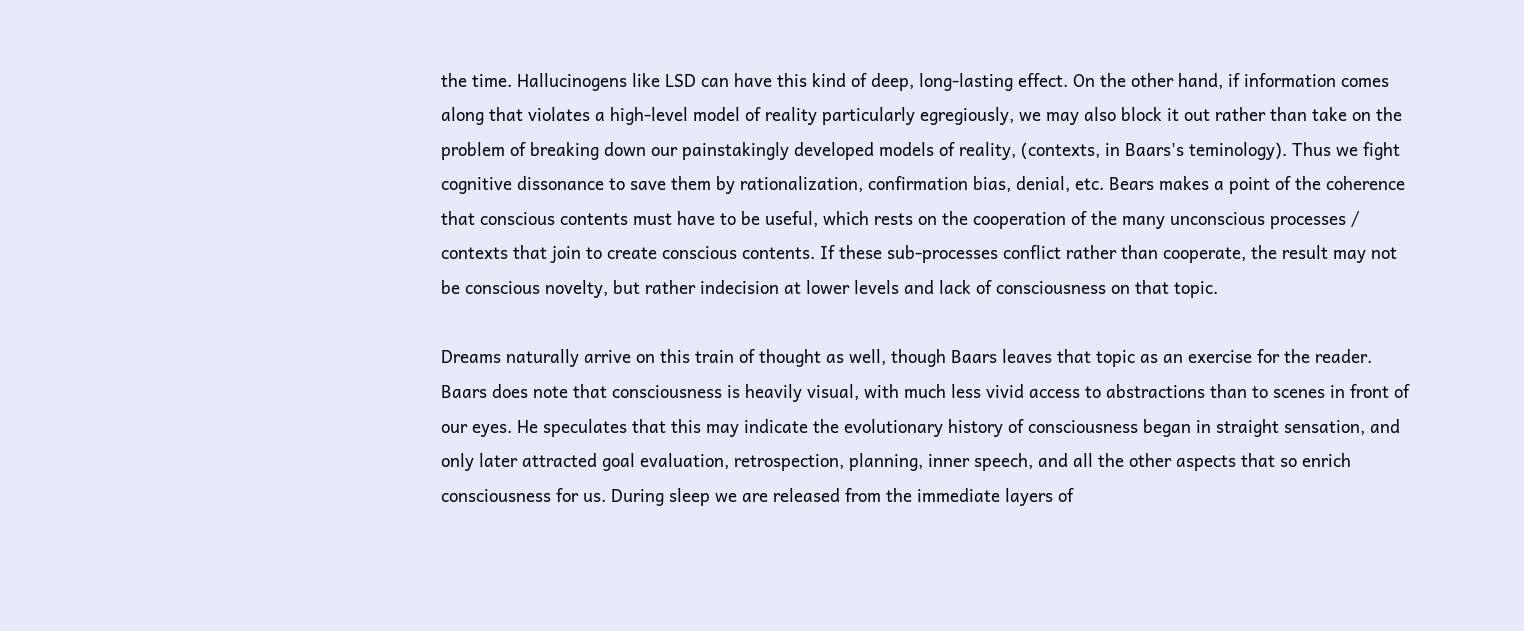the time. Hallucinogens like LSD can have this kind of deep, long-lasting effect. On the other hand, if information comes along that violates a high-level model of reality particularly egregiously, we may also block it out rather than take on the problem of breaking down our painstakingly developed models of reality, (contexts, in Baars's teminology). Thus we fight cognitive dissonance to save them by rationalization, confirmation bias, denial, etc. Bears makes a point of the coherence that conscious contents must have to be useful, which rests on the cooperation of the many unconscious processes / contexts that join to create conscious contents. If these sub-processes conflict rather than cooperate, the result may not be conscious novelty, but rather indecision at lower levels and lack of consciousness on that topic.

Dreams naturally arrive on this train of thought as well, though Baars leaves that topic as an exercise for the reader. Baars does note that consciousness is heavily visual, with much less vivid access to abstractions than to scenes in front of our eyes. He speculates that this may indicate the evolutionary history of consciousness began in straight sensation, and only later attracted goal evaluation, retrospection, planning, inner speech, and all the other aspects that so enrich consciousness for us. During sleep we are released from the immediate layers of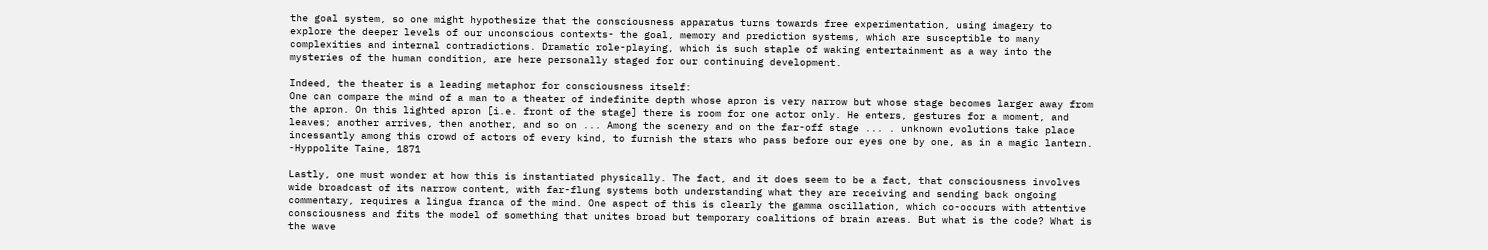the goal system, so one might hypothesize that the consciousness apparatus turns towards free experimentation, using imagery to explore the deeper levels of our unconscious contexts- the goal, memory and prediction systems, which are susceptible to many complexities and internal contradictions. Dramatic role-playing, which is such staple of waking entertainment as a way into the mysteries of the human condition, are here personally staged for our continuing development.

Indeed, the theater is a leading metaphor for consciousness itself:
One can compare the mind of a man to a theater of indefinite depth whose apron is very narrow but whose stage becomes larger away from the apron. On this lighted apron [i.e. front of the stage] there is room for one actor only. He enters, gestures for a moment, and leaves; another arrives, then another, and so on ... Among the scenery and on the far-off stage ... . unknown evolutions take place incessantly among this crowd of actors of every kind, to furnish the stars who pass before our eyes one by one, as in a magic lantern.
-Hyppolite Taine, 1871

Lastly, one must wonder at how this is instantiated physically. The fact, and it does seem to be a fact, that consciousness involves wide broadcast of its narrow content, with far-flung systems both understanding what they are receiving and sending back ongoing commentary, requires a lingua franca of the mind. One aspect of this is clearly the gamma oscillation, which co-occurs with attentive consciousness and fits the model of something that unites broad but temporary coalitions of brain areas. But what is the code? What is the wave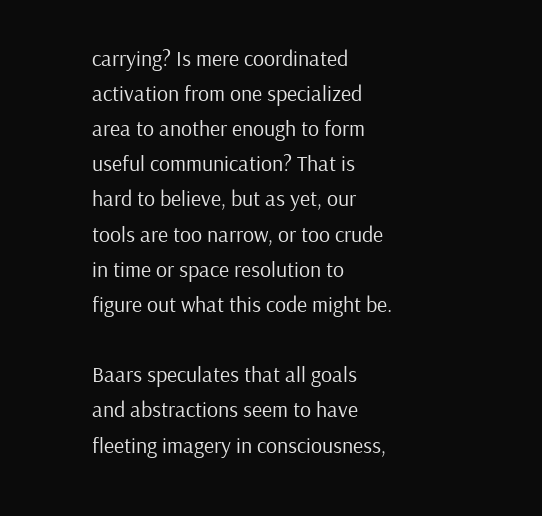carrying? Is mere coordinated activation from one specialized area to another enough to form useful communication? That is hard to believe, but as yet, our tools are too narrow, or too crude in time or space resolution to figure out what this code might be.

Baars speculates that all goals and abstractions seem to have fleeting imagery in consciousness,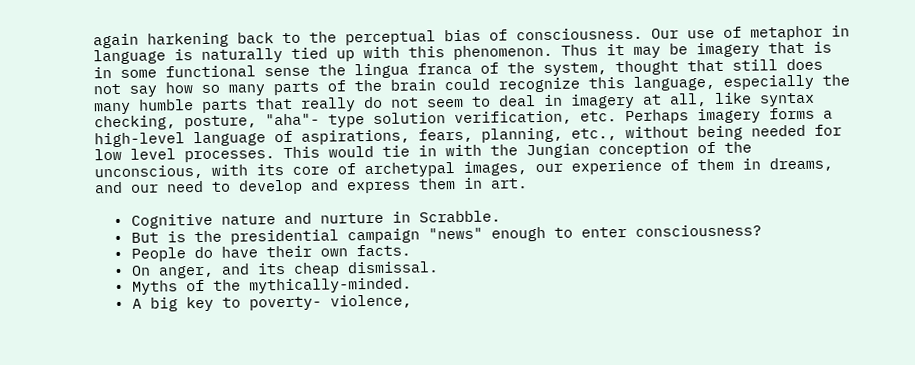again harkening back to the perceptual bias of consciousness. Our use of metaphor in language is naturally tied up with this phenomenon. Thus it may be imagery that is in some functional sense the lingua franca of the system, thought that still does not say how so many parts of the brain could recognize this language, especially the many humble parts that really do not seem to deal in imagery at all, like syntax checking, posture, "aha"- type solution verification, etc. Perhaps imagery forms a high-level language of aspirations, fears, planning, etc., without being needed for low level processes. This would tie in with the Jungian conception of the unconscious, with its core of archetypal images, our experience of them in dreams, and our need to develop and express them in art.

  • Cognitive nature and nurture in Scrabble.
  • But is the presidential campaign "news" enough to enter consciousness?
  • People do have their own facts.
  • On anger, and its cheap dismissal.
  • Myths of the mythically-minded.
  • A big key to poverty- violence,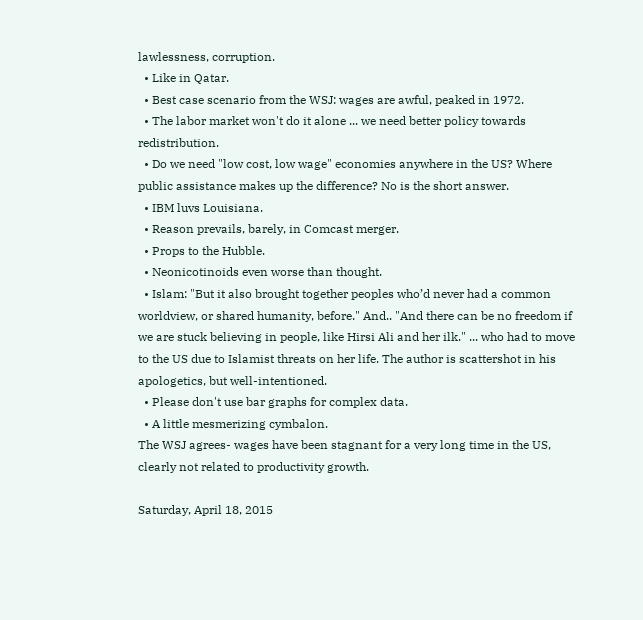lawlessness, corruption.
  • Like in Qatar.
  • Best case scenario from the WSJ: wages are awful, peaked in 1972.
  • The labor market won't do it alone ... we need better policy towards redistribution.
  • Do we need "low cost, low wage" economies anywhere in the US? Where public assistance makes up the difference? No is the short answer.
  • IBM luvs Louisiana.
  • Reason prevails, barely, in Comcast merger.
  • Props to the Hubble.
  • Neonicotinoids even worse than thought.
  • Islam: "But it also brought together peoples who’d never had a common worldview, or shared humanity, before." And.. "And there can be no freedom if we are stuck believing in people, like Hirsi Ali and her ilk." ... who had to move to the US due to Islamist threats on her life. The author is scattershot in his apologetics, but well-intentioned.
  • Please don't use bar graphs for complex data.
  • A little mesmerizing cymbalon.
The WSJ agrees- wages have been stagnant for a very long time in the US, clearly not related to productivity growth.

Saturday, April 18, 2015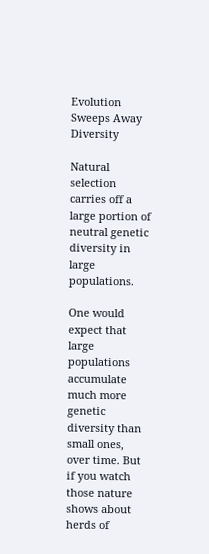Evolution Sweeps Away Diversity

Natural selection carries off a large portion of neutral genetic diversity in large populations.

One would expect that large populations accumulate much more genetic diversity than small ones, over time. But if you watch those nature shows about herds of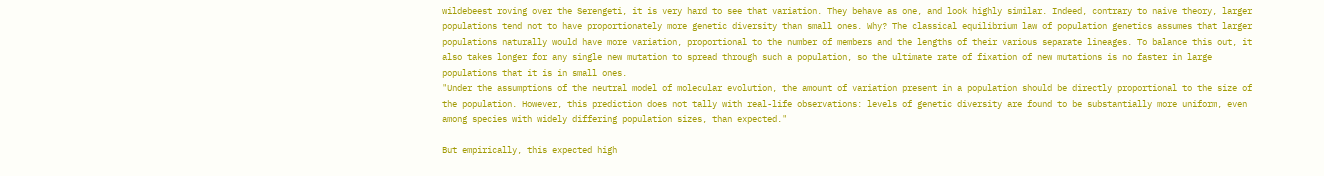wildebeest roving over the Serengeti, it is very hard to see that variation. They behave as one, and look highly similar. Indeed, contrary to naive theory, larger populations tend not to have proportionately more genetic diversity than small ones. Why? The classical equilibrium law of population genetics assumes that larger populations naturally would have more variation, proportional to the number of members and the lengths of their various separate lineages. To balance this out, it also takes longer for any single new mutation to spread through such a population, so the ultimate rate of fixation of new mutations is no faster in large populations that it is in small ones.
"Under the assumptions of the neutral model of molecular evolution, the amount of variation present in a population should be directly proportional to the size of the population. However, this prediction does not tally with real-life observations: levels of genetic diversity are found to be substantially more uniform, even among species with widely differing population sizes, than expected."

But empirically, this expected high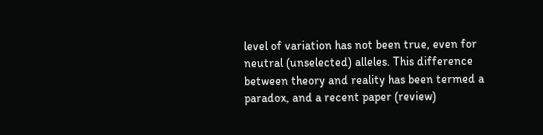level of variation has not been true, even for neutral (unselected) alleles. This difference between theory and reality has been termed a paradox, and a recent paper (review)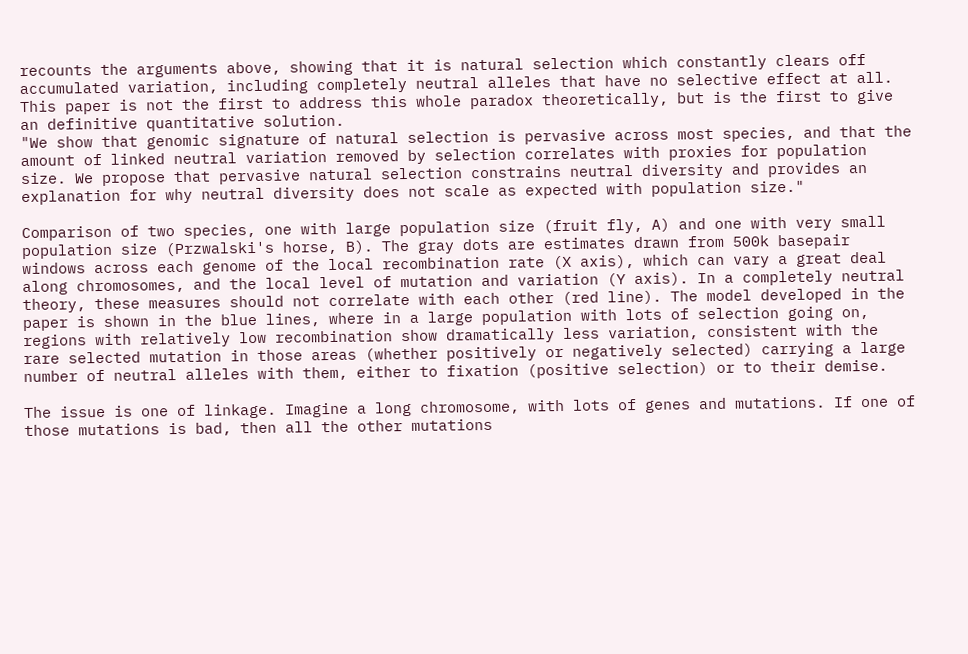recounts the arguments above, showing that it is natural selection which constantly clears off accumulated variation, including completely neutral alleles that have no selective effect at all. This paper is not the first to address this whole paradox theoretically, but is the first to give an definitive quantitative solution.
"We show that genomic signature of natural selection is pervasive across most species, and that the amount of linked neutral variation removed by selection correlates with proxies for population size. We propose that pervasive natural selection constrains neutral diversity and provides an explanation for why neutral diversity does not scale as expected with population size."

Comparison of two species, one with large population size (fruit fly, A) and one with very small population size (Przwalski's horse, B). The gray dots are estimates drawn from 500k basepair windows across each genome of the local recombination rate (X axis), which can vary a great deal along chromosomes, and the local level of mutation and variation (Y axis). In a completely neutral theory, these measures should not correlate with each other (red line). The model developed in the paper is shown in the blue lines, where in a large population with lots of selection going on, regions with relatively low recombination show dramatically less variation, consistent with the rare selected mutation in those areas (whether positively or negatively selected) carrying a large number of neutral alleles with them, either to fixation (positive selection) or to their demise.

The issue is one of linkage. Imagine a long chromosome, with lots of genes and mutations. If one of those mutations is bad, then all the other mutations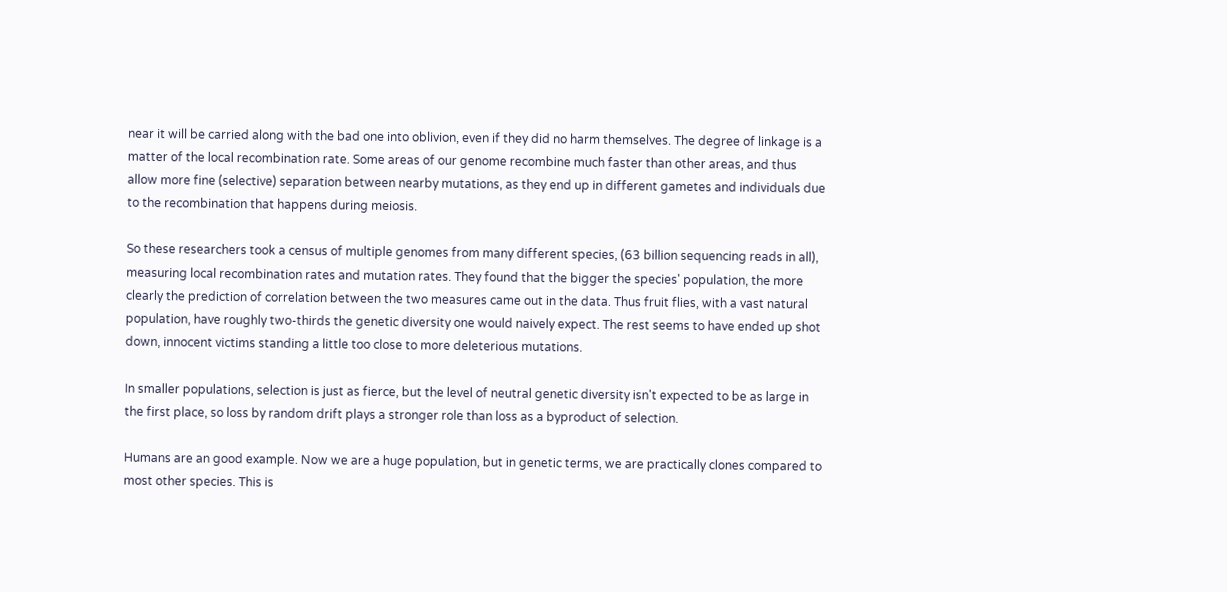near it will be carried along with the bad one into oblivion, even if they did no harm themselves. The degree of linkage is a matter of the local recombination rate. Some areas of our genome recombine much faster than other areas, and thus allow more fine (selective) separation between nearby mutations, as they end up in different gametes and individuals due to the recombination that happens during meiosis.

So these researchers took a census of multiple genomes from many different species, (63 billion sequencing reads in all), measuring local recombination rates and mutation rates. They found that the bigger the species' population, the more clearly the prediction of correlation between the two measures came out in the data. Thus fruit flies, with a vast natural population, have roughly two-thirds the genetic diversity one would naively expect. The rest seems to have ended up shot down, innocent victims standing a little too close to more deleterious mutations.

In smaller populations, selection is just as fierce, but the level of neutral genetic diversity isn't expected to be as large in the first place, so loss by random drift plays a stronger role than loss as a byproduct of selection.

Humans are an good example. Now we are a huge population, but in genetic terms, we are practically clones compared to most other species. This is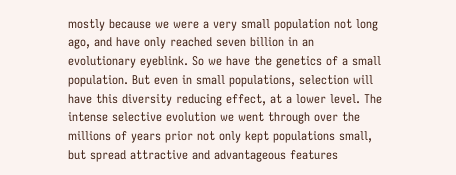mostly because we were a very small population not long ago, and have only reached seven billion in an evolutionary eyeblink. So we have the genetics of a small population. But even in small populations, selection will have this diversity reducing effect, at a lower level. The intense selective evolution we went through over the millions of years prior not only kept populations small, but spread attractive and advantageous features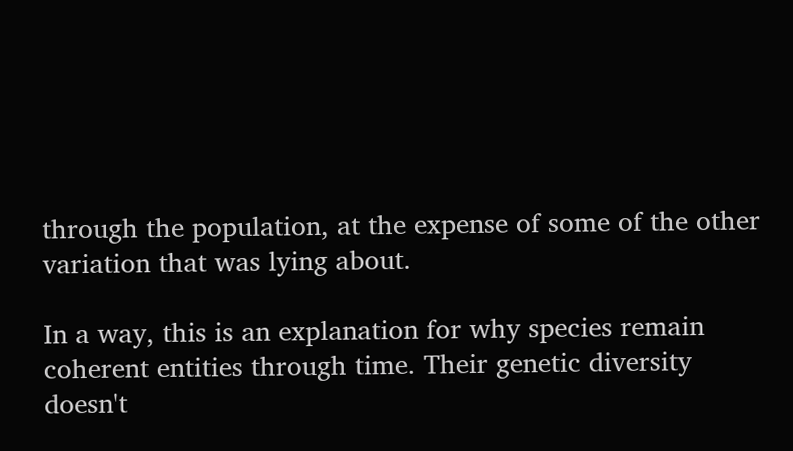through the population, at the expense of some of the other variation that was lying about.

In a way, this is an explanation for why species remain coherent entities through time. Their genetic diversity doesn't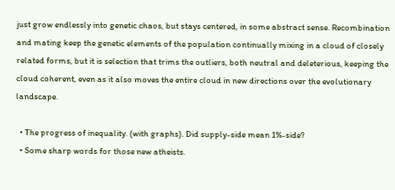just grow endlessly into genetic chaos, but stays centered, in some abstract sense. Recombination and mating keep the genetic elements of the population continually mixing in a cloud of closely related forms, but it is selection that trims the outliers, both neutral and deleterious, keeping the cloud coherent, even as it also moves the entire cloud in new directions over the evolutionary landscape.

  • The progress of inequality. (with graphs). Did supply-side mean 1%-side?
  • Some sharp words for those new atheists.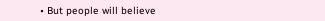• But people will believe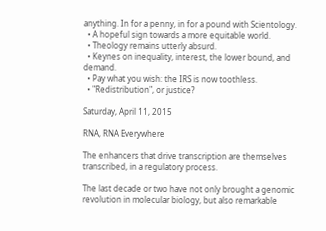anything. In for a penny, in for a pound with Scientology.
  • A hopeful sign towards a more equitable world.
  • Theology remains utterly absurd.
  • Keynes on inequality, interest, the lower bound, and demand.
  • Pay what you wish: the IRS is now toothless.
  • "Redistribution", or justice?

Saturday, April 11, 2015

RNA, RNA Everywhere

The enhancers that drive transcription are themselves transcribed, in a regulatory process.

The last decade or two have not only brought a genomic revolution in molecular biology, but also remarkable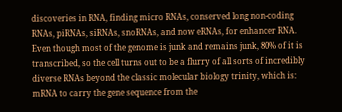discoveries in RNA, finding micro RNAs, conserved long non-coding RNAs, piRNAs, siRNAs, snoRNAs, and now eRNAs, for enhancer RNA. Even though most of the genome is junk and remains junk, 80% of it is transcribed, so the cell turns out to be a flurry of all sorts of incredibly diverse RNAs beyond the classic molecular biology trinity, which is: mRNA to carry the gene sequence from the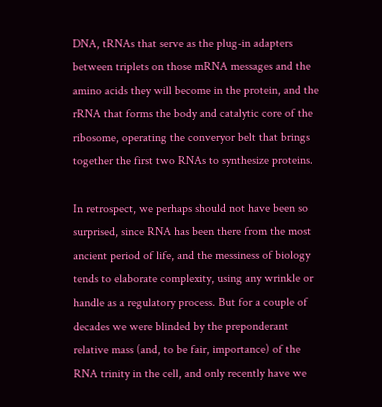DNA, tRNAs that serve as the plug-in adapters between triplets on those mRNA messages and the amino acids they will become in the protein, and the rRNA that forms the body and catalytic core of the ribosome, operating the converyor belt that brings together the first two RNAs to synthesize proteins.

In retrospect, we perhaps should not have been so surprised, since RNA has been there from the most ancient period of life, and the messiness of biology tends to elaborate complexity, using any wrinkle or handle as a regulatory process. But for a couple of decades we were blinded by the preponderant relative mass (and, to be fair, importance) of the RNA trinity in the cell, and only recently have we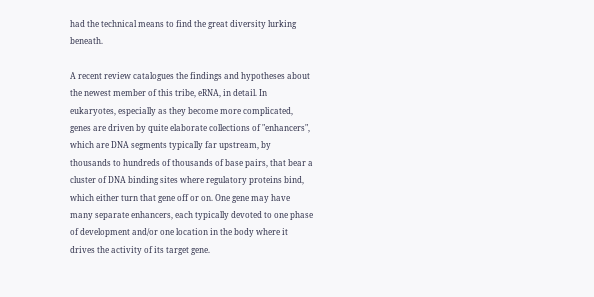had the technical means to find the great diversity lurking beneath.

A recent review catalogues the findings and hypotheses about the newest member of this tribe, eRNA, in detail. In eukaryotes, especially as they become more complicated, genes are driven by quite elaborate collections of "enhancers", which are DNA segments typically far upstream, by thousands to hundreds of thousands of base pairs, that bear a cluster of DNA binding sites where regulatory proteins bind, which either turn that gene off or on. One gene may have many separate enhancers, each typically devoted to one phase of development and/or one location in the body where it drives the activity of its target gene.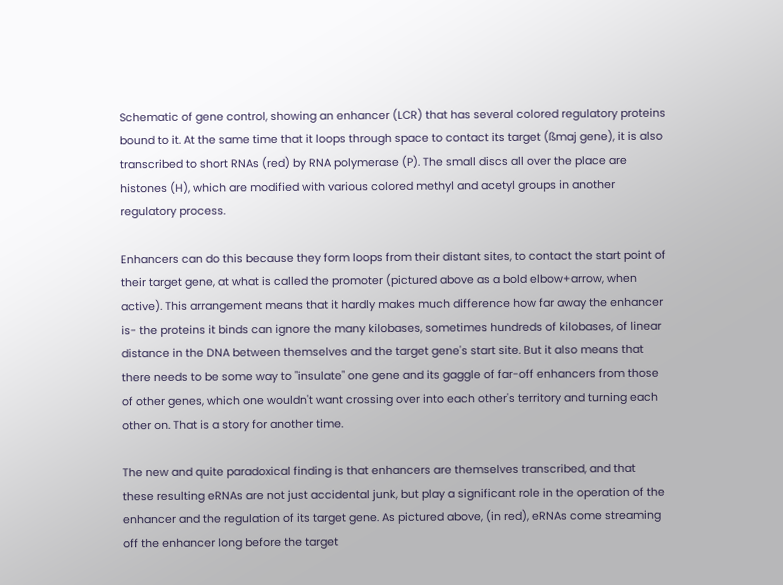Schematic of gene control, showing an enhancer (LCR) that has several colored regulatory proteins bound to it. At the same time that it loops through space to contact its target (ßmaj gene), it is also transcribed to short RNAs (red) by RNA polymerase (P). The small discs all over the place are histones (H), which are modified with various colored methyl and acetyl groups in another regulatory process.

Enhancers can do this because they form loops from their distant sites, to contact the start point of their target gene, at what is called the promoter (pictured above as a bold elbow+arrow, when active). This arrangement means that it hardly makes much difference how far away the enhancer is- the proteins it binds can ignore the many kilobases, sometimes hundreds of kilobases, of linear distance in the DNA between themselves and the target gene's start site. But it also means that there needs to be some way to "insulate" one gene and its gaggle of far-off enhancers from those of other genes, which one wouldn't want crossing over into each other's territory and turning each other on. That is a story for another time.

The new and quite paradoxical finding is that enhancers are themselves transcribed, and that these resulting eRNAs are not just accidental junk, but play a significant role in the operation of the enhancer and the regulation of its target gene. As pictured above, (in red), eRNAs come streaming off the enhancer long before the target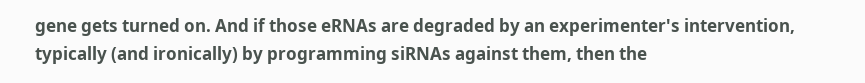gene gets turned on. And if those eRNAs are degraded by an experimenter's intervention, typically (and ironically) by programming siRNAs against them, then the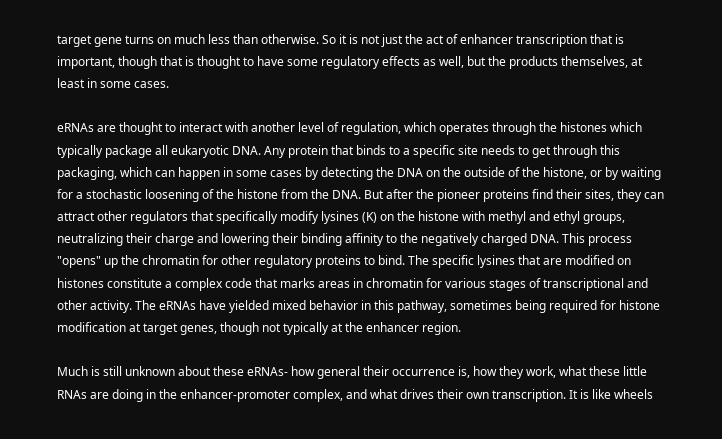target gene turns on much less than otherwise. So it is not just the act of enhancer transcription that is important, though that is thought to have some regulatory effects as well, but the products themselves, at least in some cases.

eRNAs are thought to interact with another level of regulation, which operates through the histones which typically package all eukaryotic DNA. Any protein that binds to a specific site needs to get through this packaging, which can happen in some cases by detecting the DNA on the outside of the histone, or by waiting for a stochastic loosening of the histone from the DNA. But after the pioneer proteins find their sites, they can attract other regulators that specifically modify lysines (K) on the histone with methyl and ethyl groups, neutralizing their charge and lowering their binding affinity to the negatively charged DNA. This process "opens" up the chromatin for other regulatory proteins to bind. The specific lysines that are modified on histones constitute a complex code that marks areas in chromatin for various stages of transcriptional and other activity. The eRNAs have yielded mixed behavior in this pathway, sometimes being required for histone modification at target genes, though not typically at the enhancer region.

Much is still unknown about these eRNAs- how general their occurrence is, how they work, what these little RNAs are doing in the enhancer-promoter complex, and what drives their own transcription. It is like wheels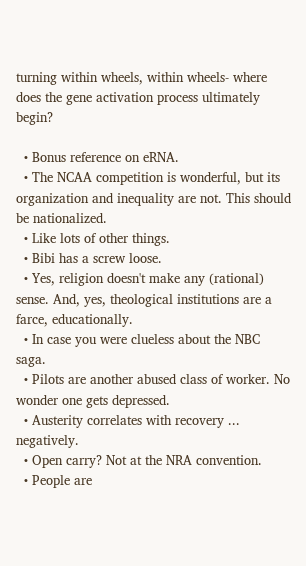turning within wheels, within wheels- where does the gene activation process ultimately begin?

  • Bonus reference on eRNA.
  • The NCAA competition is wonderful, but its organization and inequality are not. This should be nationalized.
  • Like lots of other things.
  • Bibi has a screw loose.
  • Yes, religion doesn't make any (rational) sense. And, yes, theological institutions are a farce, educationally.
  • In case you were clueless about the NBC saga.
  • Pilots are another abused class of worker. No wonder one gets depressed.
  • Austerity correlates with recovery ... negatively.
  • Open carry? Not at the NRA convention.
  • People are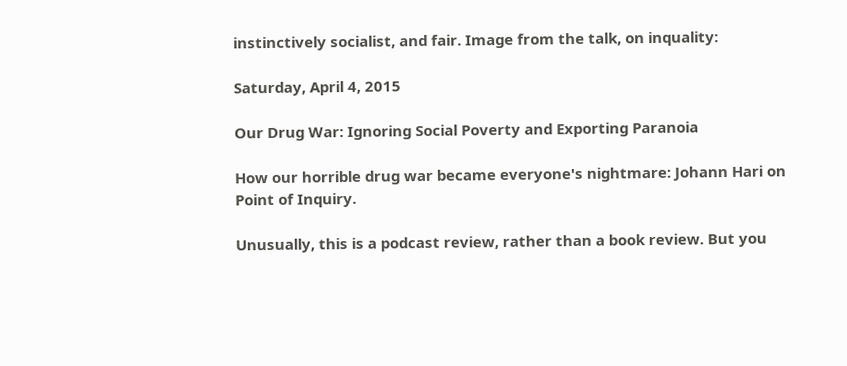instinctively socialist, and fair. Image from the talk, on inquality:

Saturday, April 4, 2015

Our Drug War: Ignoring Social Poverty and Exporting Paranoia

How our horrible drug war became everyone's nightmare: Johann Hari on Point of Inquiry.

Unusually, this is a podcast review, rather than a book review. But you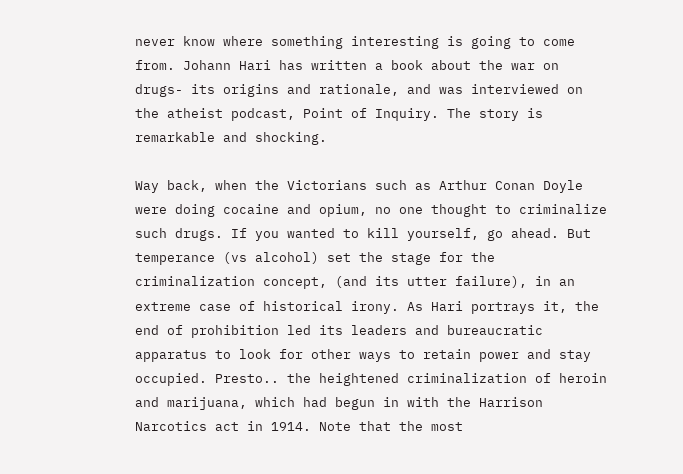never know where something interesting is going to come from. Johann Hari has written a book about the war on drugs- its origins and rationale, and was interviewed on the atheist podcast, Point of Inquiry. The story is remarkable and shocking.

Way back, when the Victorians such as Arthur Conan Doyle were doing cocaine and opium, no one thought to criminalize such drugs. If you wanted to kill yourself, go ahead. But temperance (vs alcohol) set the stage for the criminalization concept, (and its utter failure), in an extreme case of historical irony. As Hari portrays it, the end of prohibition led its leaders and bureaucratic apparatus to look for other ways to retain power and stay occupied. Presto.. the heightened criminalization of heroin and marijuana, which had begun in with the Harrison Narcotics act in 1914. Note that the most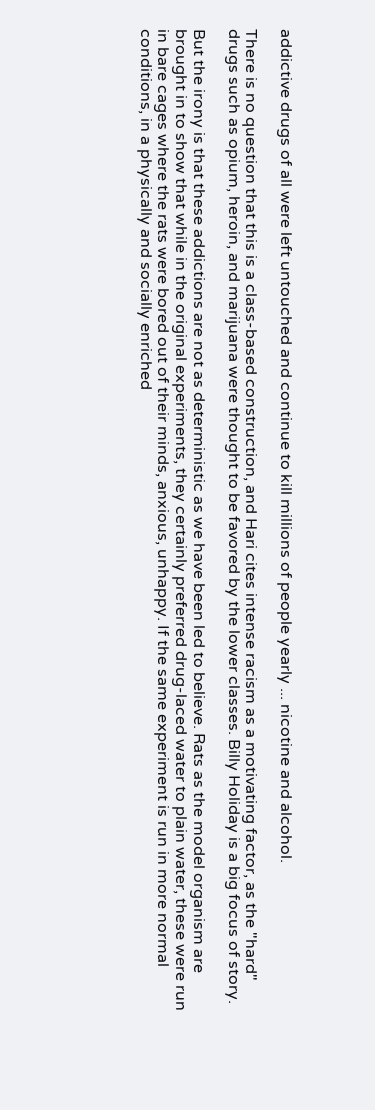addictive drugs of all were left untouched and continue to kill millions of people yearly ... nicotine and alcohol.

There is no question that this is a class-based construction, and Hari cites intense racism as a motivating factor, as the "hard" drugs such as opium, heroin, and marijuana were thought to be favored by the lower classes. Billy Holiday is a big focus of story.

But the irony is that these addictions are not as deterministic as we have been led to believe. Rats as the model organism are brought in to show that while in the original experiments, they certainly preferred drug-laced water to plain water, these were run in bare cages where the rats were bored out of their minds, anxious, unhappy. If the same experiment is run in more normal conditions, in a physically and socially enriched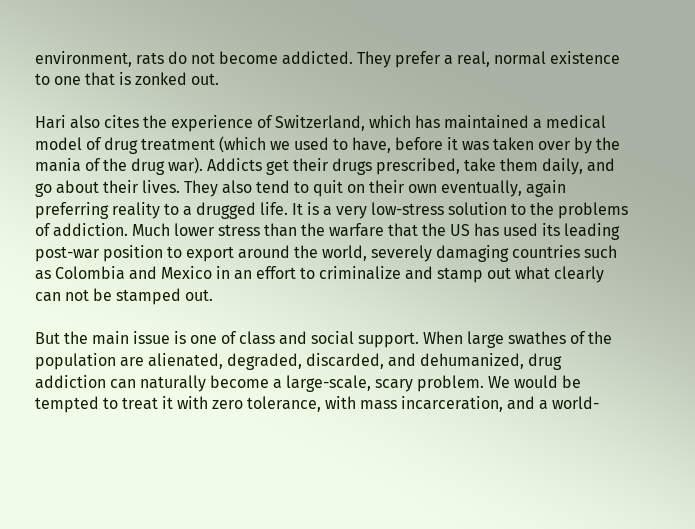environment, rats do not become addicted. They prefer a real, normal existence to one that is zonked out.

Hari also cites the experience of Switzerland, which has maintained a medical model of drug treatment (which we used to have, before it was taken over by the mania of the drug war). Addicts get their drugs prescribed, take them daily, and go about their lives. They also tend to quit on their own eventually, again preferring reality to a drugged life. It is a very low-stress solution to the problems of addiction. Much lower stress than the warfare that the US has used its leading post-war position to export around the world, severely damaging countries such as Colombia and Mexico in an effort to criminalize and stamp out what clearly can not be stamped out.

But the main issue is one of class and social support. When large swathes of the population are alienated, degraded, discarded, and dehumanized, drug addiction can naturally become a large-scale, scary problem. We would be tempted to treat it with zero tolerance, with mass incarceration, and a world-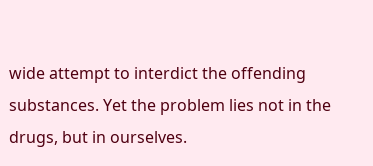wide attempt to interdict the offending substances. Yet the problem lies not in the drugs, but in ourselves.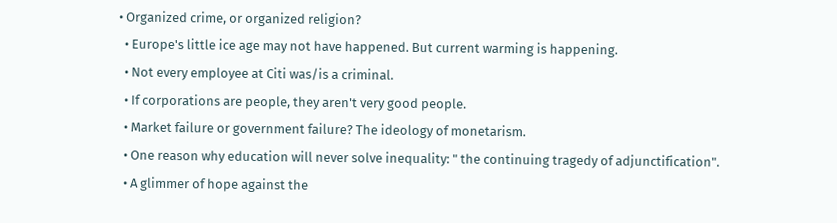• Organized crime, or organized religion?
  • Europe's little ice age may not have happened. But current warming is happening.
  • Not every employee at Citi was/is a criminal.
  • If corporations are people, they aren't very good people.
  • Market failure or government failure? The ideology of monetarism.
  • One reason why education will never solve inequality: " the continuing tragedy of adjunctification".
  • A glimmer of hope against the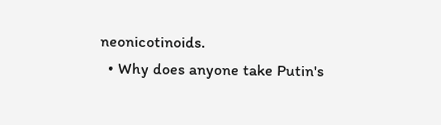neonicotinoids.
  • Why does anyone take Putin's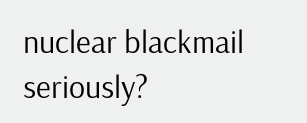nuclear blackmail seriously?